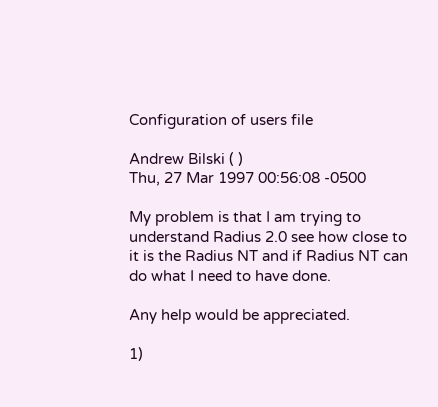Configuration of users file

Andrew Bilski ( )
Thu, 27 Mar 1997 00:56:08 -0500

My problem is that I am trying to understand Radius 2.0 see how close to
it is the Radius NT and if Radius NT can do what I need to have done.

Any help would be appreciated.

1)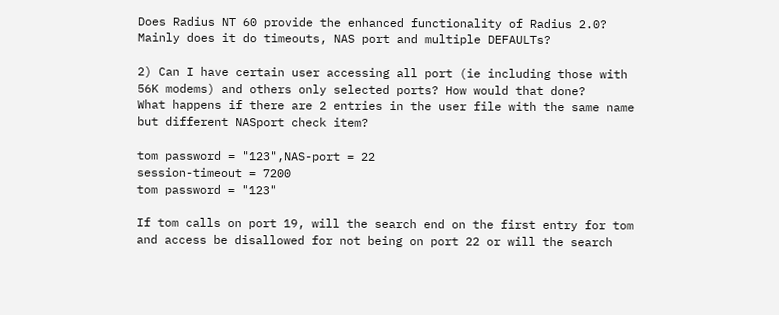Does Radius NT 60 provide the enhanced functionality of Radius 2.0?
Mainly does it do timeouts, NAS port and multiple DEFAULTs?

2) Can I have certain user accessing all port (ie including those with
56K modems) and others only selected ports? How would that done?
What happens if there are 2 entries in the user file with the same name
but different NASport check item?

tom password = "123",NAS-port = 22
session-timeout = 7200
tom password = "123"

If tom calls on port 19, will the search end on the first entry for tom
and access be disallowed for not being on port 22 or will the search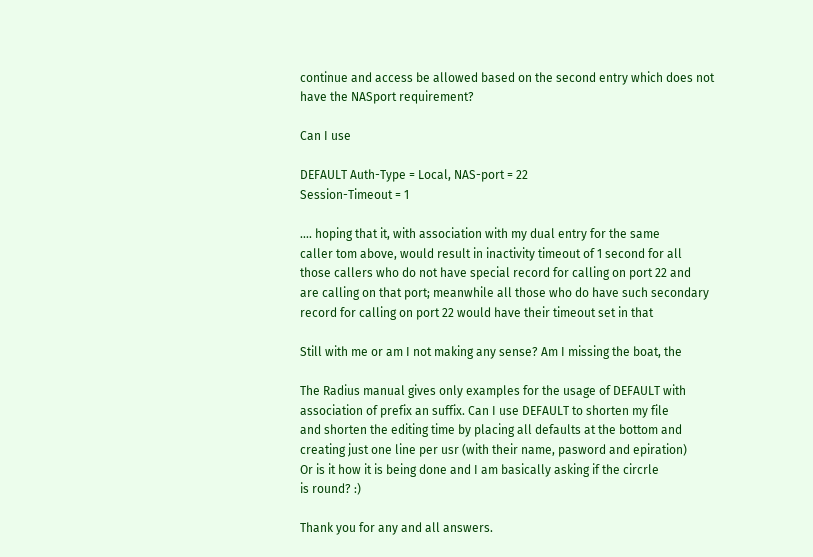continue and access be allowed based on the second entry which does not
have the NASport requirement?

Can I use

DEFAULT Auth-Type = Local, NAS-port = 22
Session-Timeout = 1

.... hoping that it, with association with my dual entry for the same
caller tom above, would result in inactivity timeout of 1 second for all
those callers who do not have special record for calling on port 22 and
are calling on that port; meanwhile all those who do have such secondary
record for calling on port 22 would have their timeout set in that

Still with me or am I not making any sense? Am I missing the boat, the

The Radius manual gives only examples for the usage of DEFAULT with
association of prefix an suffix. Can I use DEFAULT to shorten my file
and shorten the editing time by placing all defaults at the bottom and
creating just one line per usr (with their name, pasword and epiration)
Or is it how it is being done and I am basically asking if the circrle
is round? :)

Thank you for any and all answers.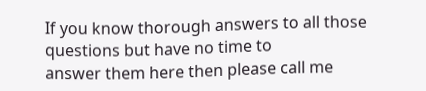If you know thorough answers to all those questions but have no time to
answer them here then please call me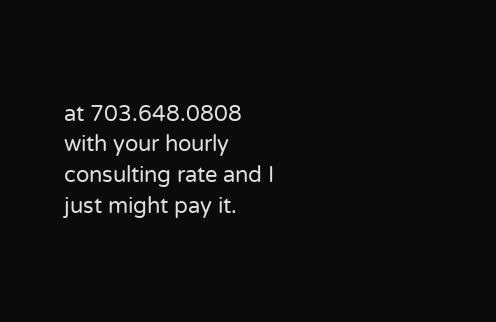at 703.648.0808 with your hourly
consulting rate and I just might pay it.